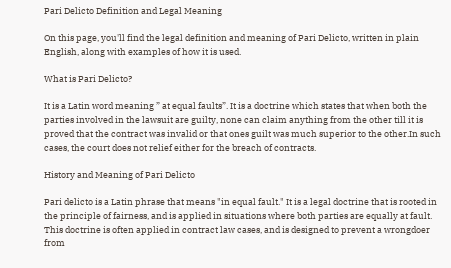Pari Delicto Definition and Legal Meaning

On this page, you'll find the legal definition and meaning of Pari Delicto, written in plain English, along with examples of how it is used.

What is Pari Delicto?

It is a Latin word meaning ” at equal faults”. It is a doctrine which states that when both the parties involved in the lawsuit are guilty, none can claim anything from the other till it is proved that the contract was invalid or that ones guilt was much superior to the other.In such cases, the court does not relief either for the breach of contracts.

History and Meaning of Pari Delicto

Pari delicto is a Latin phrase that means "in equal fault." It is a legal doctrine that is rooted in the principle of fairness, and is applied in situations where both parties are equally at fault. This doctrine is often applied in contract law cases, and is designed to prevent a wrongdoer from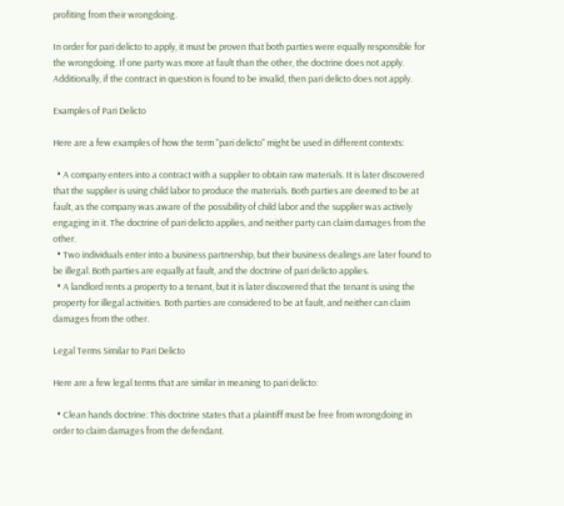profiting from their wrongdoing.

In order for pari delicto to apply, it must be proven that both parties were equally responsible for the wrongdoing. If one party was more at fault than the other, the doctrine does not apply. Additionally, if the contract in question is found to be invalid, then pari delicto does not apply.

Examples of Pari Delicto

Here are a few examples of how the term "pari delicto" might be used in different contexts:

  • A company enters into a contract with a supplier to obtain raw materials. It is later discovered that the supplier is using child labor to produce the materials. Both parties are deemed to be at fault, as the company was aware of the possibility of child labor and the supplier was actively engaging in it. The doctrine of pari delicto applies, and neither party can claim damages from the other.
  • Two individuals enter into a business partnership, but their business dealings are later found to be illegal. Both parties are equally at fault, and the doctrine of pari delicto applies.
  • A landlord rents a property to a tenant, but it is later discovered that the tenant is using the property for illegal activities. Both parties are considered to be at fault, and neither can claim damages from the other.

Legal Terms Similar to Pari Delicto

Here are a few legal terms that are similar in meaning to pari delicto:

  • Clean hands doctrine: This doctrine states that a plaintiff must be free from wrongdoing in order to claim damages from the defendant.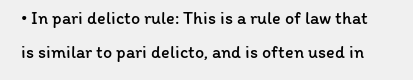• In pari delicto rule: This is a rule of law that is similar to pari delicto, and is often used in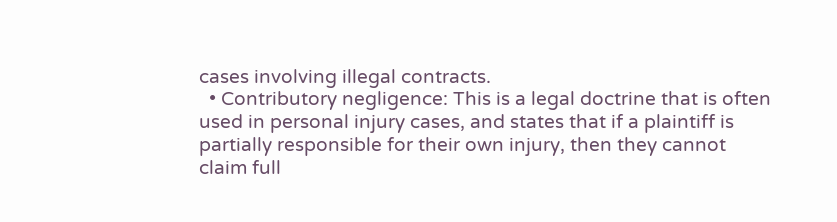cases involving illegal contracts.
  • Contributory negligence: This is a legal doctrine that is often used in personal injury cases, and states that if a plaintiff is partially responsible for their own injury, then they cannot claim full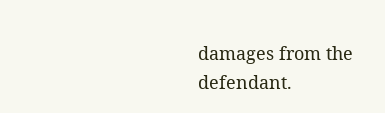damages from the defendant.